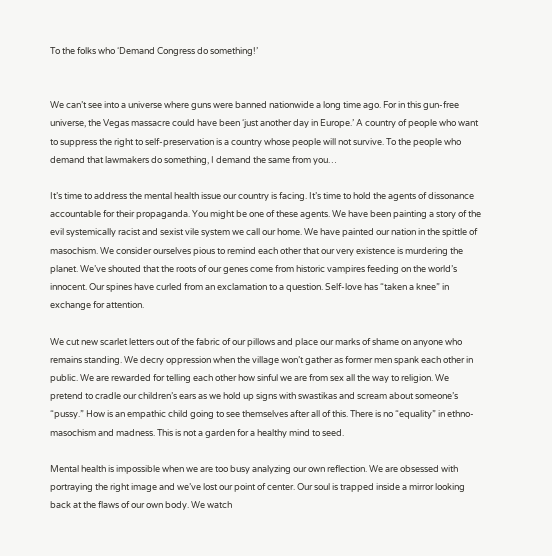To the folks who ‘Demand Congress do something!’


We can’t see into a universe where guns were banned nationwide a long time ago. For in this gun-free universe, the Vegas massacre could have been ‘just another day in Europe.’ A country of people who want to suppress the right to self-preservation is a country whose people will not survive. To the people who demand that lawmakers do something, I demand the same from you…

It’s time to address the mental health issue our country is facing. It’s time to hold the agents of dissonance accountable for their propaganda. You might be one of these agents. We have been painting a story of the evil systemically racist and sexist vile system we call our home. We have painted our nation in the spittle of masochism. We consider ourselves pious to remind each other that our very existence is murdering the planet. We’ve shouted that the roots of our genes come from historic vampires feeding on the world’s innocent. Our spines have curled from an exclamation to a question. Self-love has “taken a knee” in exchange for attention.

We cut new scarlet letters out of the fabric of our pillows and place our marks of shame on anyone who remains standing. We decry oppression when the village won’t gather as former men spank each other in public. We are rewarded for telling each other how sinful we are from sex all the way to religion. We pretend to cradle our children’s ears as we hold up signs with swastikas and scream about someone’s “pussy.” How is an empathic child going to see themselves after all of this. There is no “equality” in ethno-masochism and madness. This is not a garden for a healthy mind to seed.

Mental health is impossible when we are too busy analyzing our own reflection. We are obsessed with portraying the right image and we’ve lost our point of center. Our soul is trapped inside a mirror looking back at the flaws of our own body. We watch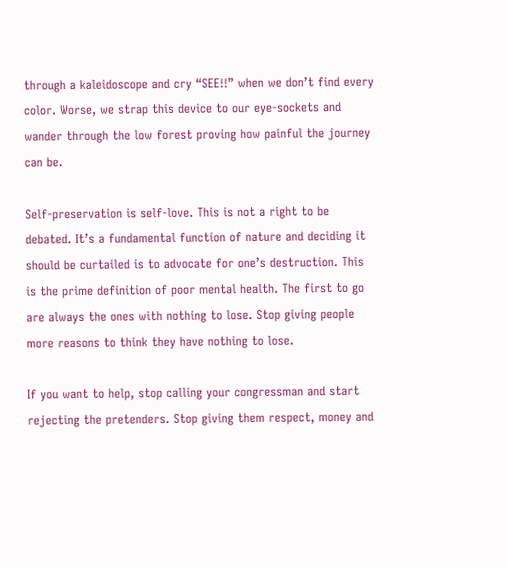through a kaleidoscope and cry “SEE!!” when we don’t find every color. Worse, we strap this device to our eye-sockets and wander through the low forest proving how painful the journey can be.

Self-preservation is self-love. This is not a right to be debated. It’s a fundamental function of nature and deciding it should be curtailed is to advocate for one’s destruction. This is the prime definition of poor mental health. The first to go are always the ones with nothing to lose. Stop giving people more reasons to think they have nothing to lose.

If you want to help, stop calling your congressman and start rejecting the pretenders. Stop giving them respect, money and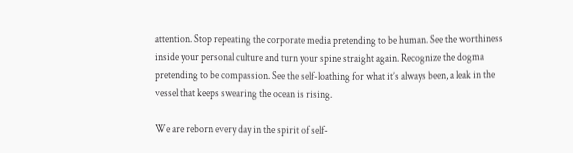attention. Stop repeating the corporate media pretending to be human. See the worthiness inside your personal culture and turn your spine straight again. Recognize the dogma pretending to be compassion. See the self-loathing for what it’s always been, a leak in the vessel that keeps swearing the ocean is rising.

We are reborn every day in the spirit of self-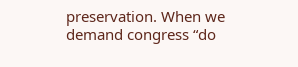preservation. When we demand congress “do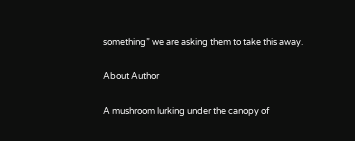something” we are asking them to take this away.

About Author

A mushroom lurking under the canopy of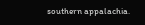southern appalachia.